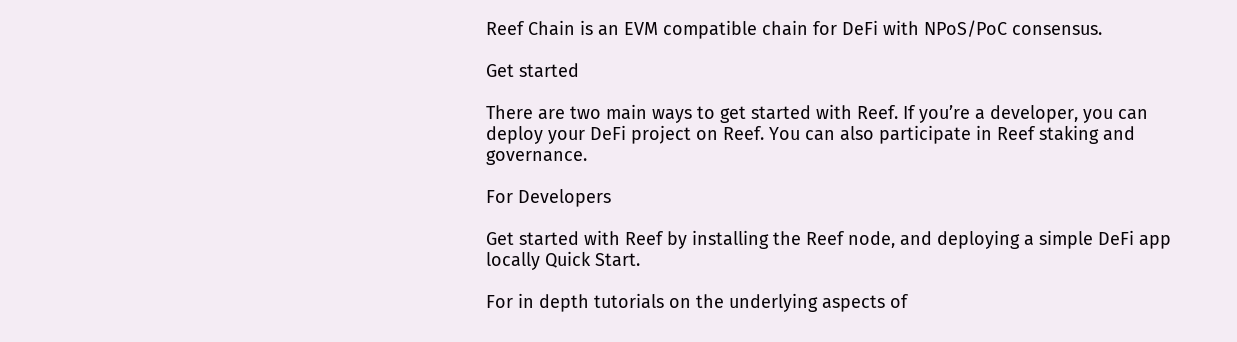Reef Chain is an EVM compatible chain for DeFi with NPoS/PoC consensus.

Get started

There are two main ways to get started with Reef. If you’re a developer, you can deploy your DeFi project on Reef. You can also participate in Reef staking and governance.

For Developers

Get started with Reef by installing the Reef node, and deploying a simple DeFi app locally Quick Start.

For in depth tutorials on the underlying aspects of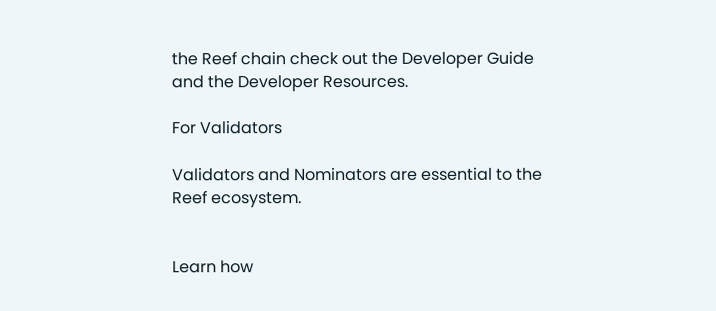the Reef chain check out the Developer Guide and the Developer Resources.

For Validators

Validators and Nominators are essential to the Reef ecosystem.


Learn how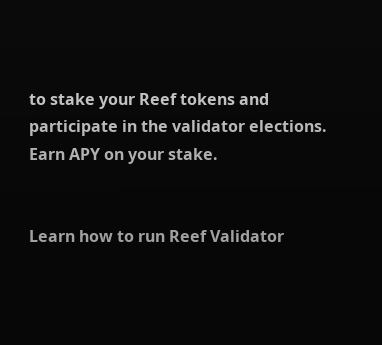to stake your Reef tokens and participate in the validator elections. Earn APY on your stake.


Learn how to run Reef Validator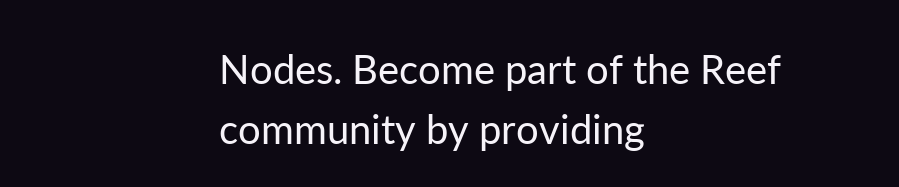Nodes. Become part of the Reef community by providing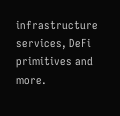infrastructure services, DeFi primitives and more.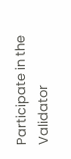Participate in the Validator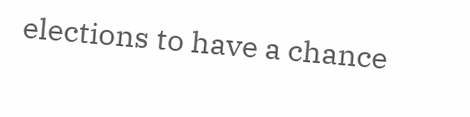elections to have a chance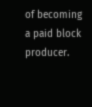of becoming a paid block producer.